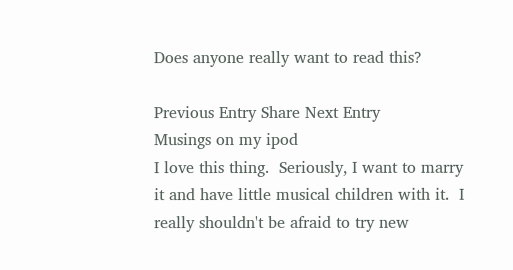Does anyone really want to read this?

Previous Entry Share Next Entry
Musings on my ipod
I love this thing.  Seriously, I want to marry it and have little musical children with it.  I really shouldn't be afraid to try new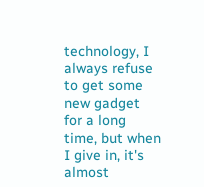technology, I always refuse to get some new gadget for a long time, but when I give in, it's almost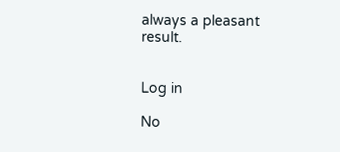always a pleasant result.


Log in

No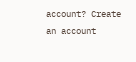account? Create an account